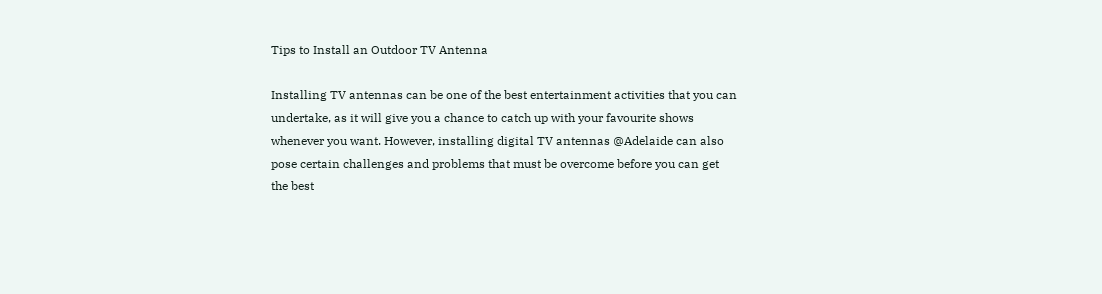Tips to Install an Outdoor TV Antenna

Installing TV antennas can be one of the best entertainment activities that you can undertake, as it will give you a chance to catch up with your favourite shows whenever you want. However, installing digital TV antennas @Adelaide can also pose certain challenges and problems that must be overcome before you can get the best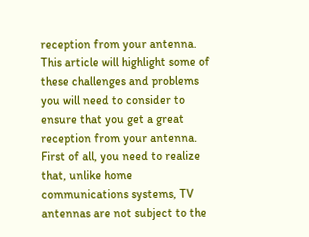reception from your antenna. This article will highlight some of these challenges and problems you will need to consider to ensure that you get a great reception from your antenna. First of all, you need to realize that, unlike home communications systems, TV antennas are not subject to the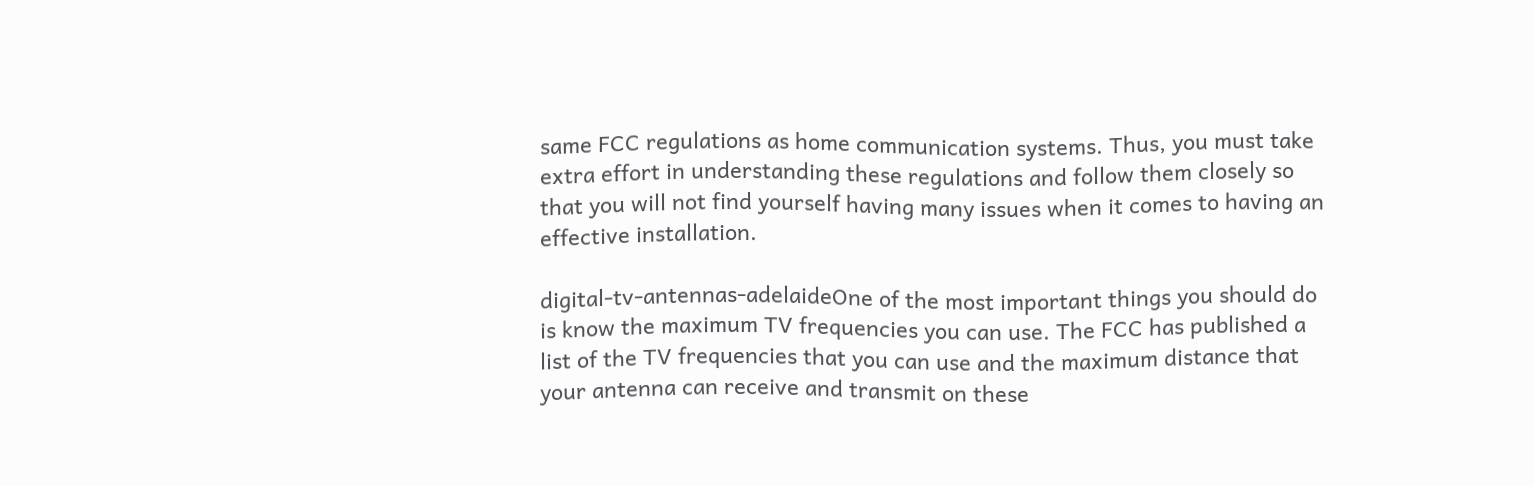same FCC regulations as home communication systems. Thus, you must take extra effort in understanding these regulations and follow them closely so that you will not find yourself having many issues when it comes to having an effective installation.

digital-tv-antennas-adelaideOne of the most important things you should do is know the maximum TV frequencies you can use. The FCC has published a list of the TV frequencies that you can use and the maximum distance that your antenna can receive and transmit on these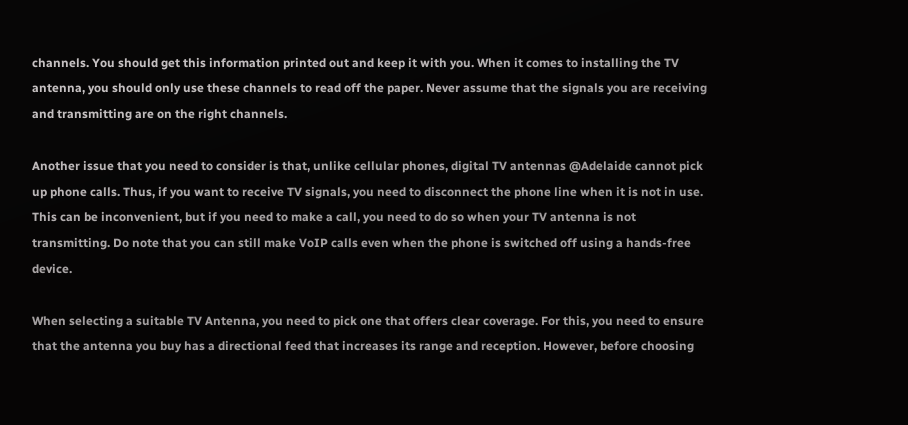channels. You should get this information printed out and keep it with you. When it comes to installing the TV antenna, you should only use these channels to read off the paper. Never assume that the signals you are receiving and transmitting are on the right channels.

Another issue that you need to consider is that, unlike cellular phones, digital TV antennas @Adelaide cannot pick up phone calls. Thus, if you want to receive TV signals, you need to disconnect the phone line when it is not in use. This can be inconvenient, but if you need to make a call, you need to do so when your TV antenna is not transmitting. Do note that you can still make VoIP calls even when the phone is switched off using a hands-free device.

When selecting a suitable TV Antenna, you need to pick one that offers clear coverage. For this, you need to ensure that the antenna you buy has a directional feed that increases its range and reception. However, before choosing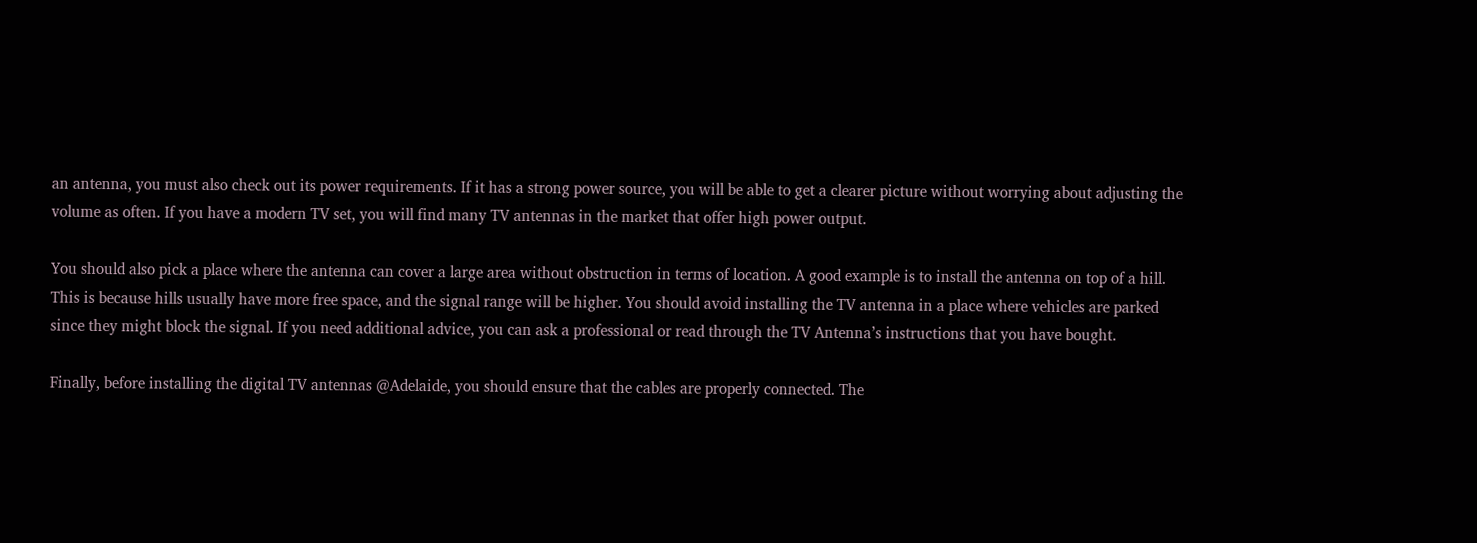an antenna, you must also check out its power requirements. If it has a strong power source, you will be able to get a clearer picture without worrying about adjusting the volume as often. If you have a modern TV set, you will find many TV antennas in the market that offer high power output.

You should also pick a place where the antenna can cover a large area without obstruction in terms of location. A good example is to install the antenna on top of a hill. This is because hills usually have more free space, and the signal range will be higher. You should avoid installing the TV antenna in a place where vehicles are parked since they might block the signal. If you need additional advice, you can ask a professional or read through the TV Antenna’s instructions that you have bought.

Finally, before installing the digital TV antennas @Adelaide, you should ensure that the cables are properly connected. The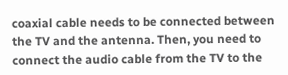coaxial cable needs to be connected between the TV and the antenna. Then, you need to connect the audio cable from the TV to the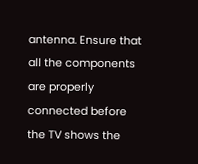antenna. Ensure that all the components are properly connected before the TV shows the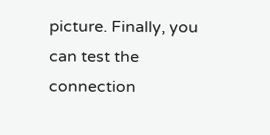picture. Finally, you can test the connection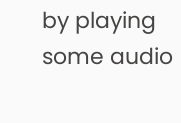by playing some audio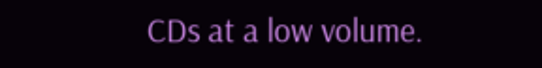CDs at a low volume.